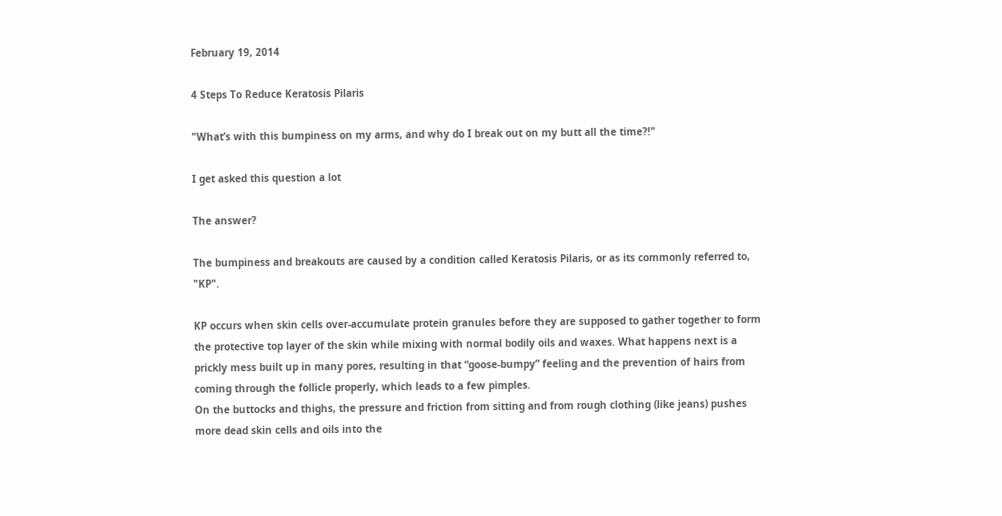February 19, 2014

4 Steps To Reduce Keratosis Pilaris

"What’s with this bumpiness on my arms, and why do I break out on my butt all the time?!"

I get asked this question a lot

The answer?

The bumpiness and breakouts are caused by a condition called Keratosis Pilaris, or as its commonly referred to, "KP".

KP occurs when skin cells over-accumulate protein granules before they are supposed to gather together to form the protective top layer of the skin while mixing with normal bodily oils and waxes. What happens next is a prickly mess built up in many pores, resulting in that “goose-bumpy” feeling and the prevention of hairs from coming through the follicle properly, which leads to a few pimples.
On the buttocks and thighs, the pressure and friction from sitting and from rough clothing (like jeans) pushes more dead skin cells and oils into the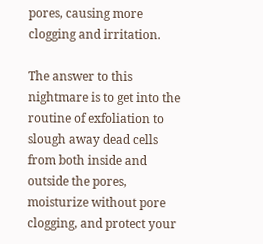pores, causing more clogging and irritation.

The answer to this nightmare is to get into the routine of exfoliation to slough away dead cells from both inside and outside the pores, moisturize without pore clogging, and protect your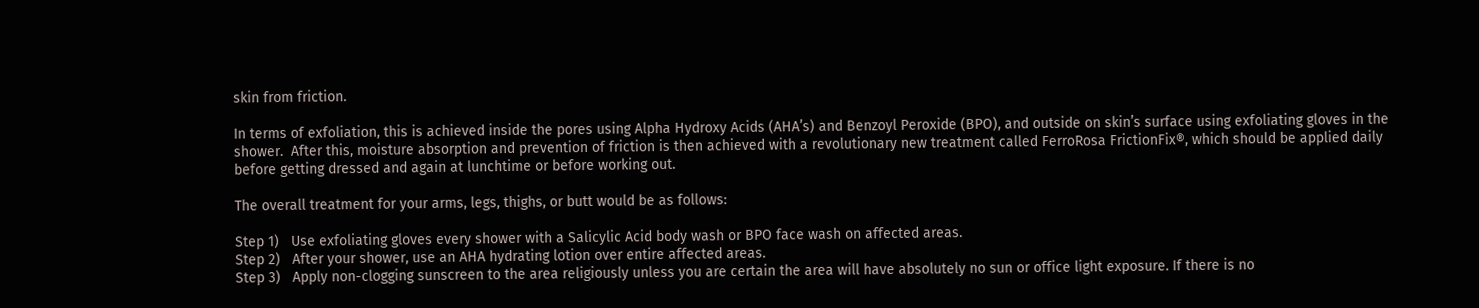skin from friction.

In terms of exfoliation, this is achieved inside the pores using Alpha Hydroxy Acids (AHA’s) and Benzoyl Peroxide (BPO), and outside on skin’s surface using exfoliating gloves in the shower.  After this, moisture absorption and prevention of friction is then achieved with a revolutionary new treatment called FerroRosa FrictionFix®, which should be applied daily before getting dressed and again at lunchtime or before working out.

The overall treatment for your arms, legs, thighs, or butt would be as follows:

Step 1)   Use exfoliating gloves every shower with a Salicylic Acid body wash or BPO face wash on affected areas.
Step 2)   After your shower, use an AHA hydrating lotion over entire affected areas.
Step 3)   Apply non-clogging sunscreen to the area religiously unless you are certain the area will have absolutely no sun or office light exposure. If there is no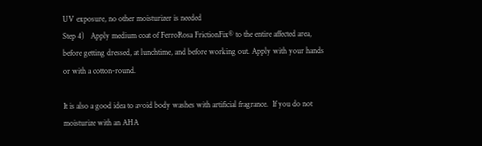UV exposure, no other moisturizer is needed
Step 4)   Apply medium coat of FerroRosa FrictionFix® to the entire affected area, before getting dressed, at lunchtime, and before working out. Apply with your hands or with a cotton-round.

It is also a good idea to avoid body washes with artificial fragrance.  If you do not moisturize with an AHA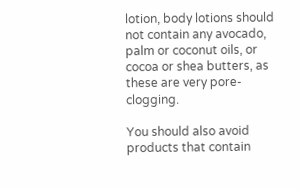lotion, body lotions should not contain any avocado, palm or coconut oils, or cocoa or shea butters, as these are very pore-clogging.

You should also avoid products that contain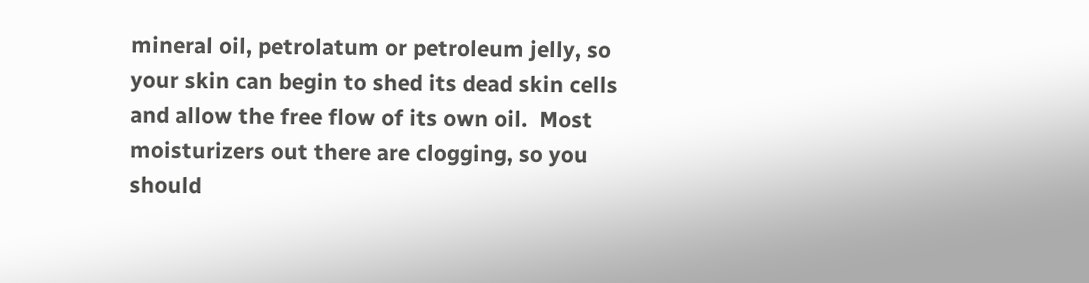mineral oil, petrolatum or petroleum jelly, so your skin can begin to shed its dead skin cells and allow the free flow of its own oil.  Most moisturizers out there are clogging, so you should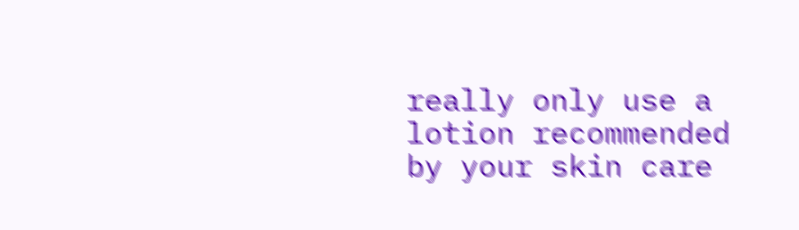really only use a lotion recommended by your skin care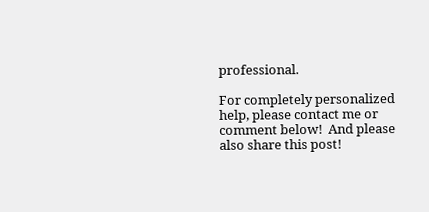professional.

For completely personalized help, please contact me or comment below!  And please also share this post!